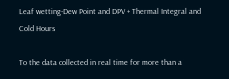Leaf wetting-Dew Point and DPV + Thermal Integral and Cold Hours

To the data collected in real time for more than a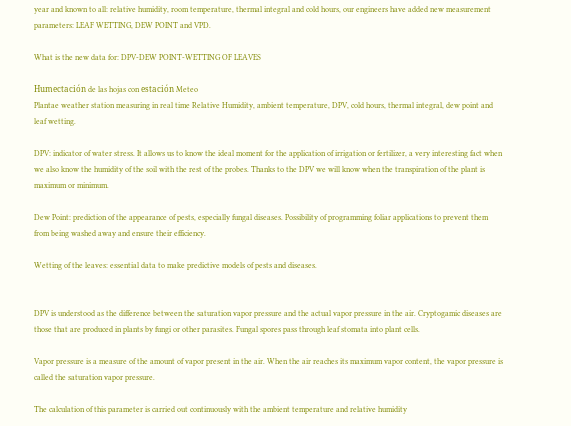year and known to all: relative humidity, room temperature, thermal integral and cold hours, our engineers have added new measurement parameters: LEAF WETTING, DEW POINT and VPD.

What is the new data for: DPV-DEW POINT-WETTING OF LEAVES

Humectación de las hojas con estación Meteo
Plantae weather station measuring in real time Relative Humidity, ambient temperature, DPV, cold hours, thermal integral, dew point and leaf wetting.

DPV: indicator of water stress. It allows us to know the ideal moment for the application of irrigation or fertilizer, a very interesting fact when we also know the humidity of the soil with the rest of the probes. Thanks to the DPV we will know when the transpiration of the plant is maximum or minimum.

Dew Point: prediction of the appearance of pests, especially fungal diseases. Possibility of programming foliar applications to prevent them from being washed away and ensure their efficiency.

Wetting of the leaves: essential data to make predictive models of pests and diseases.


DPV is understood as the difference between the saturation vapor pressure and the actual vapor pressure in the air. Cryptogamic diseases are those that are produced in plants by fungi or other parasites. Fungal spores pass through leaf stomata into plant cells.

Vapor pressure is a measure of the amount of vapor present in the air. When the air reaches its maximum vapor content, the vapor pressure is called the saturation vapor pressure.

The calculation of this parameter is carried out continuously with the ambient temperature and relative humidity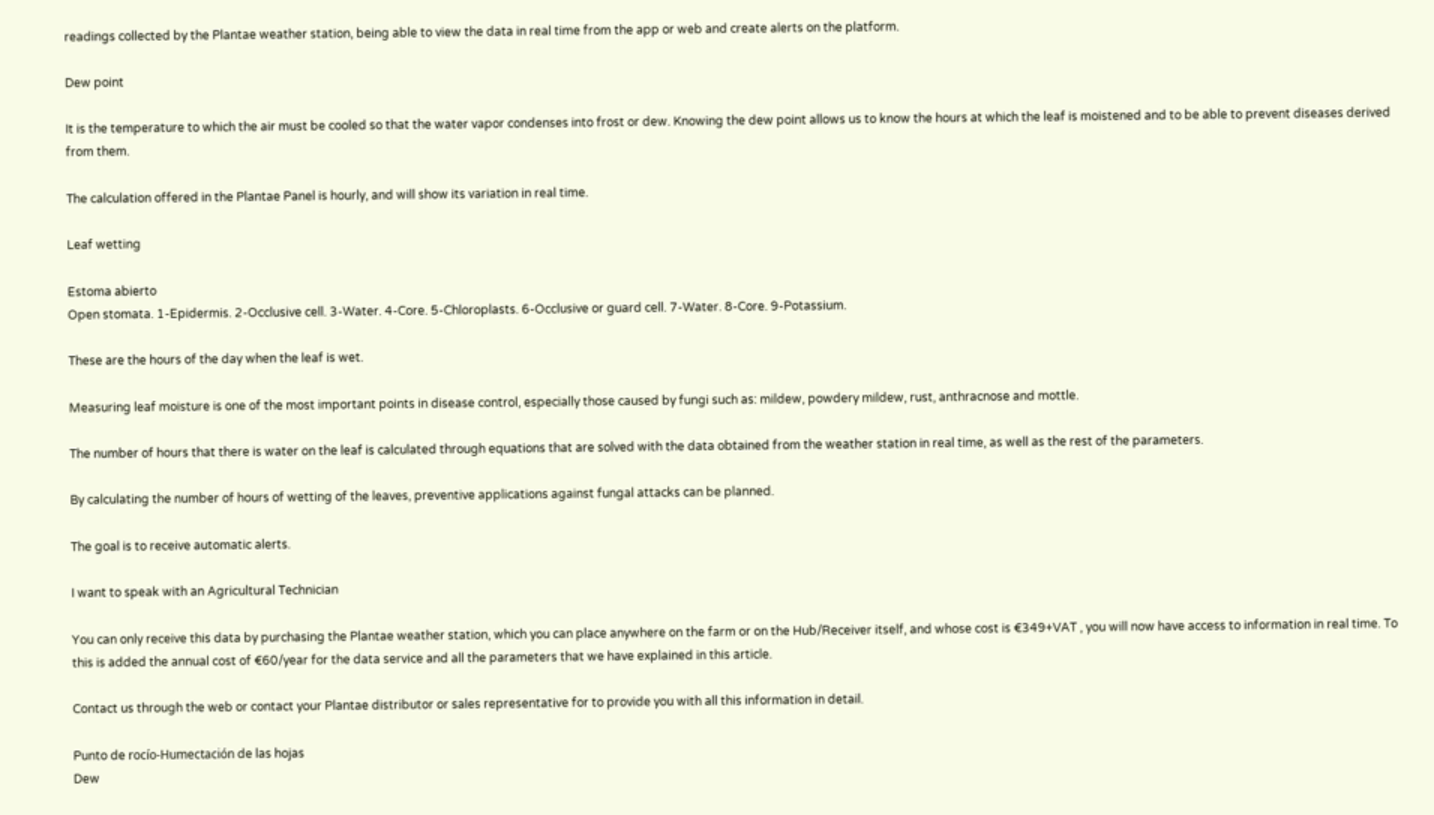readings collected by the Plantae weather station, being able to view the data in real time from the app or web and create alerts on the platform.

Dew point

It is the temperature to which the air must be cooled so that the water vapor condenses into frost or dew. Knowing the dew point allows us to know the hours at which the leaf is moistened and to be able to prevent diseases derived from them.

The calculation offered in the Plantae Panel is hourly, and will show its variation in real time.

Leaf wetting

Estoma abierto
Open stomata. 1-Epidermis. 2-Occlusive cell. 3-Water. 4-Core. 5-Chloroplasts. 6-Occlusive or guard cell. 7-Water. 8-Core. 9-Potassium.

These are the hours of the day when the leaf is wet.

Measuring leaf moisture is one of the most important points in disease control, especially those caused by fungi such as: mildew, powdery mildew, rust, anthracnose and mottle.

The number of hours that there is water on the leaf is calculated through equations that are solved with the data obtained from the weather station in real time, as well as the rest of the parameters.

By calculating the number of hours of wetting of the leaves, preventive applications against fungal attacks can be planned.

The goal is to receive automatic alerts.

I want to speak with an Agricultural Technician

You can only receive this data by purchasing the Plantae weather station, which you can place anywhere on the farm or on the Hub/Receiver itself, and whose cost is €349+VAT , you will now have access to information in real time. To this is added the annual cost of €60/year for the data service and all the parameters that we have explained in this article.

Contact us through the web or contact your Plantae distributor or sales representative for to provide you with all this information in detail.

Punto de rocío-Humectación de las hojas
Dew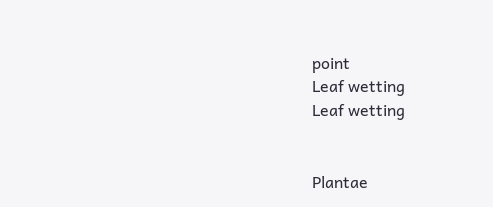point
Leaf wetting
Leaf wetting


Plantae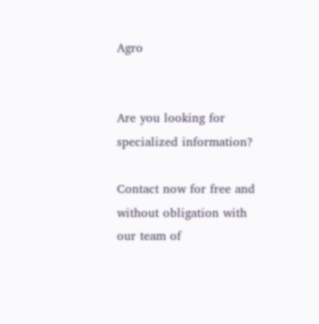Agro


Are you looking for specialized information?

Contact now for free and without obligation with our team of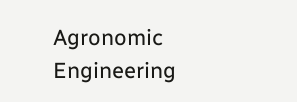Agronomic Engineering